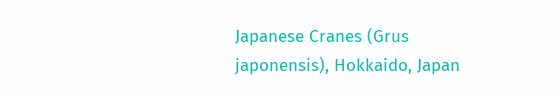Japanese Cranes (Grus japonensis), Hokkaido, Japan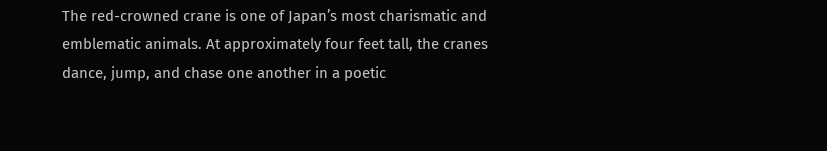The red-crowned crane is one of Japan’s most charismatic and emblematic animals. At approximately four feet tall, the cranes dance, jump, and chase one another in a poetic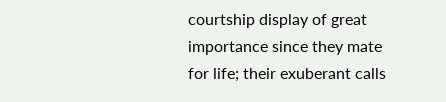courtship display of great importance since they mate for life; their exuberant calls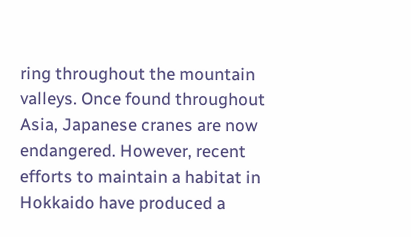ring throughout the mountain valleys. Once found throughout Asia, Japanese cranes are now endangered. However, recent efforts to maintain a habitat in Hokkaido have produced a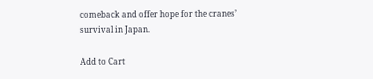comeback and offer hope for the cranes’ survival in Japan.

Add to Cart